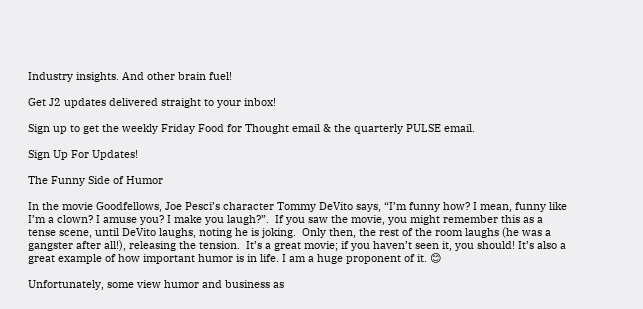Industry insights. And other brain fuel!

Get J2 updates delivered straight to your inbox!

Sign up to get the weekly Friday Food for Thought email & the quarterly PULSE email.

Sign Up For Updates!

The Funny Side of Humor

In the movie Goodfellows, Joe Pesci’s character Tommy DeVito says, “I’m funny how? I mean, funny like I’m a clown? I amuse you? I make you laugh?”.  If you saw the movie, you might remember this as a tense scene, until DeVito laughs, noting he is joking.  Only then, the rest of the room laughs (he was a gangster after all!), releasing the tension.  It’s a great movie; if you haven’t seen it, you should! It’s also a great example of how important humor is in life. I am a huge proponent of it. 😊

Unfortunately, some view humor and business as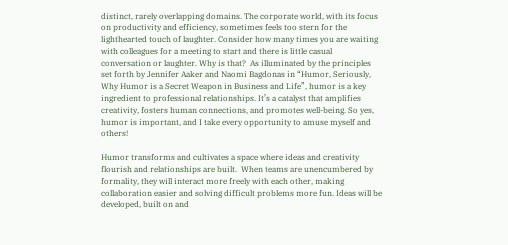distinct, rarely overlapping domains. The corporate world, with its focus on productivity and efficiency, sometimes feels too stern for the lighthearted touch of laughter. Consider how many times you are waiting with colleagues for a meeting to start and there is little casual conversation or laughter. Why is that?  As illuminated by the principles set forth by Jennifer Aaker and Naomi Bagdonas in “Humor, Seriously, Why Humor is a Secret Weapon in Business and Life”, humor is a key ingredient to professional relationships. It’s a catalyst that amplifies creativity, fosters human connections, and promotes well-being. So yes, humor is important, and I take every opportunity to amuse myself and others!

Humor transforms and cultivates a space where ideas and creativity flourish and relationships are built.  When teams are unencumbered by formality, they will interact more freely with each other, making collaboration easier and solving difficult problems more fun. Ideas will be developed, built on and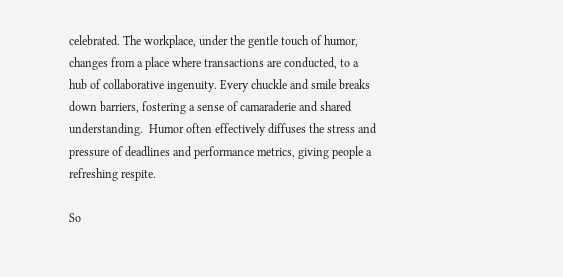celebrated. The workplace, under the gentle touch of humor, changes from a place where transactions are conducted, to a hub of collaborative ingenuity. Every chuckle and smile breaks down barriers, fostering a sense of camaraderie and shared understanding.  Humor often effectively diffuses the stress and pressure of deadlines and performance metrics, giving people a refreshing respite.

So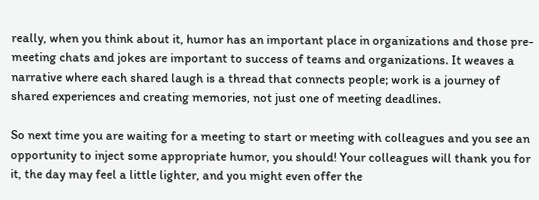really, when you think about it, humor has an important place in organizations and those pre-meeting chats and jokes are important to success of teams and organizations. It weaves a narrative where each shared laugh is a thread that connects people; work is a journey of shared experiences and creating memories, not just one of meeting deadlines.

So next time you are waiting for a meeting to start or meeting with colleagues and you see an opportunity to inject some appropriate humor, you should! Your colleagues will thank you for it, the day may feel a little lighter, and you might even offer the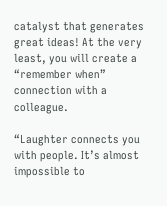catalyst that generates great ideas! At the very least, you will create a “remember when” connection with a colleague.

“Laughter connects you with people. It’s almost impossible to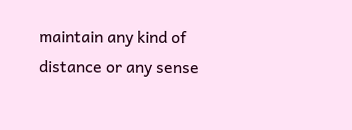maintain any kind of distance or any sense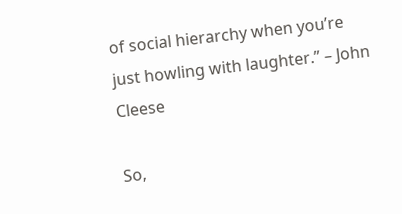of social hierarchy when you’re just howling with laughter.” – John Cleese

So,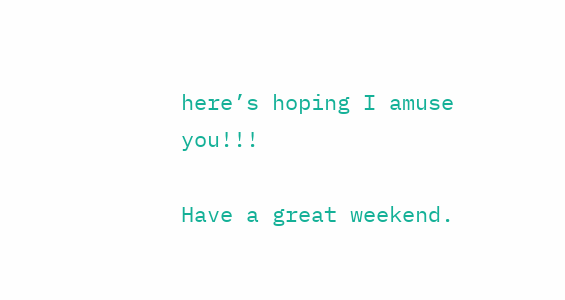here’s hoping I amuse you!!!

Have a great weekend.